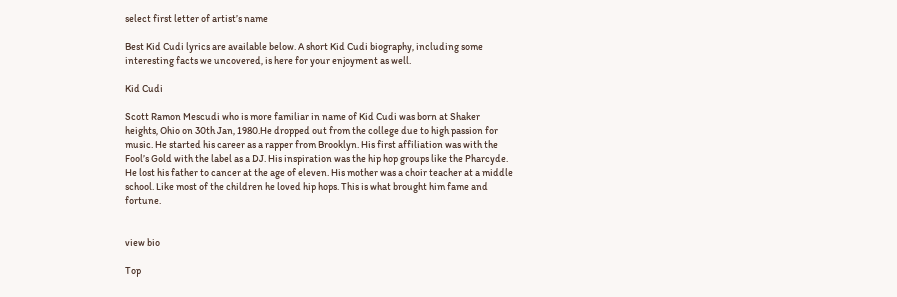select first letter of artist’s name

Best Kid Cudi lyrics are available below. A short Kid Cudi biography, including some interesting facts we uncovered, is here for your enjoyment as well.

Kid Cudi

Scott Ramon Mescudi who is more familiar in name of Kid Cudi was born at Shaker heights, Ohio on 30th Jan, 1980.He dropped out from the college due to high passion for music. He started his career as a rapper from Brooklyn. His first affiliation was with the Fool’s Gold with the label as a DJ. His inspiration was the hip hop groups like the Pharcyde. He lost his father to cancer at the age of eleven. His mother was a choir teacher at a middle school. Like most of the children he loved hip hops. This is what brought him fame and fortune.


view bio

Top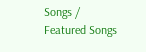Songs /
Featured Songs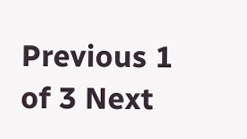Previous 1 of 3 Next